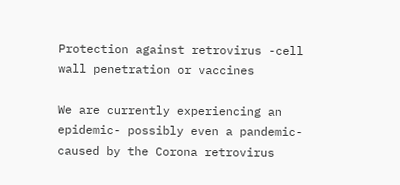Protection against retrovirus -cell wall penetration or vaccines

We are currently experiencing an epidemic- possibly even a pandemic- caused by the Corona retrovirus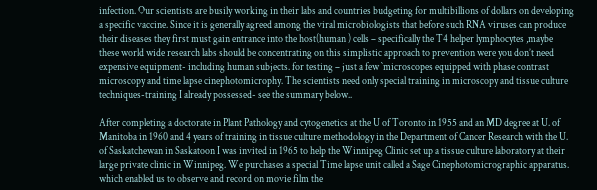infection. Our scientists are busily working in their labs and countries budgeting for multibillions of dollars on developing a specific vaccine. Since it is generally agreed among the viral microbiologists that before such RNA viruses can produce their diseases they first must gain entrance into the host(human ) cells – specifically the T4 helper lymphocytes ,maybe these world wide research labs should be concentrating on this simplistic approach to prevention were you don’t need expensive equipment- including human subjects. for testing – just a few `microscopes equipped with phase contrast microscopy and time lapse cinephotomicrophy. The scientists need only special training in microscopy and tissue culture techniques-training I already possessed- see the summary below..

After completing a doctorate in Plant Pathology and cytogenetics at the U of Toronto in 1955 and an MD degree at U. of Manitoba in 1960 and 4 years of training in tissue culture methodology in the Department of Cancer Research with the U. of Saskatchewan in Saskatoon I was invited in 1965 to help the Winnipeg Clinic set up a tissue culture laboratory at their large private clinic in Winnipeg. We purchases a special Time lapse unit called a Sage Cinephotomicrographic apparatus. which enabled us to observe and record on movie film the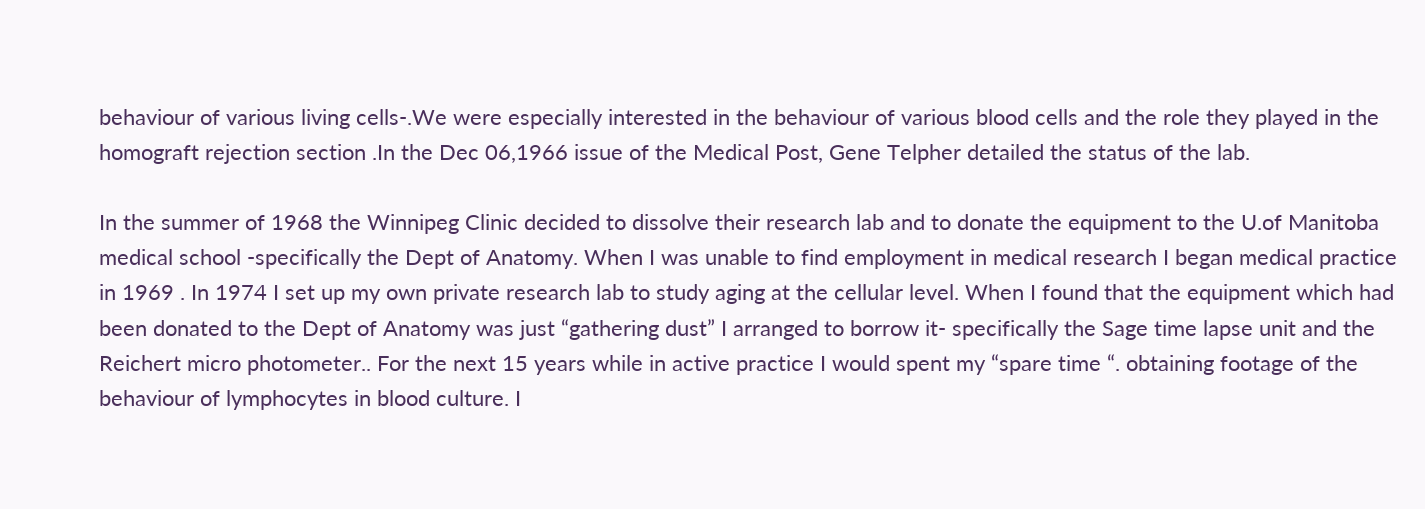behaviour of various living cells-.We were especially interested in the behaviour of various blood cells and the role they played in the homograft rejection section .In the Dec 06,1966 issue of the Medical Post, Gene Telpher detailed the status of the lab.

In the summer of 1968 the Winnipeg Clinic decided to dissolve their research lab and to donate the equipment to the U.of Manitoba medical school -specifically the Dept of Anatomy. When I was unable to find employment in medical research I began medical practice in 1969 . In 1974 I set up my own private research lab to study aging at the cellular level. When I found that the equipment which had been donated to the Dept of Anatomy was just “gathering dust” I arranged to borrow it- specifically the Sage time lapse unit and the Reichert micro photometer.. For the next 15 years while in active practice I would spent my “spare time “. obtaining footage of the behaviour of lymphocytes in blood culture. I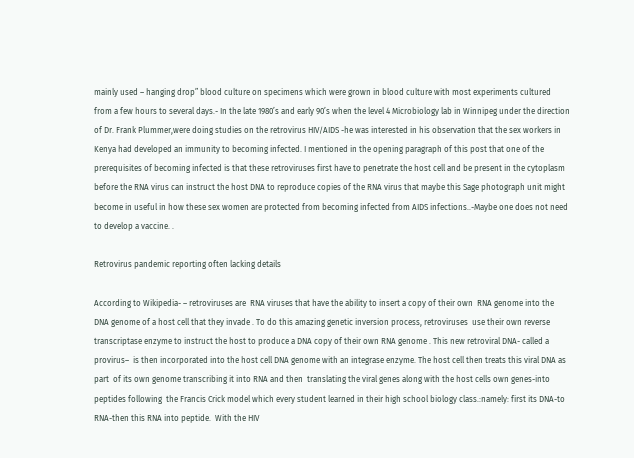mainly used – hanging drop” blood culture on specimens which were grown in blood culture with most experiments cultured from a few hours to several days.- In the late 1980’s and early 90’s when the level 4 Microbiology lab in Winnipeg under the direction of Dr. Frank Plummer,were doing studies on the retrovirus HIV/AIDS -he was interested in his observation that the sex workers in Kenya had developed an immunity to becoming infected. I mentioned in the opening paragraph of this post that one of the prerequisites of becoming infected is that these retroviruses first have to penetrate the host cell and be present in the cytoplasm before the RNA virus can instruct the host DNA to reproduce copies of the RNA virus that maybe this Sage photograph unit might become in useful in how these sex women are protected from becoming infected from AIDS infections..-Maybe one does not need to develop a vaccine. .

Retrovirus pandemic reporting often lacking details

According to Wikipedia- – retroviruses are  RNA viruses that have the ability to insert a copy of their own  RNA genome into the DNA genome of a host cell that they invade . To do this amazing genetic inversion process, retroviruses  use their own reverse transcriptase enzyme to instruct the host to produce a DNA copy of their own RNA genome . This new retroviral DNA- called a provirus–  is then incorporated into the host cell DNA genome with an integrase enzyme. The host cell then treats this viral DNA as part  of its own genome transcribing it into RNA and then  translating the viral genes along with the host cells own genes-into  peptides following  the Francis Crick model which every student learned in their high school biology class.:namely: first its DNA-to RNA-then this RNA into peptide.  With the HIV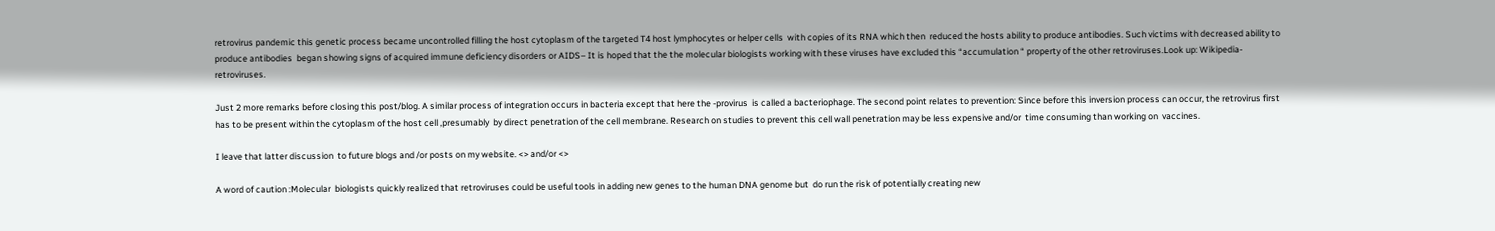retrovirus pandemic this genetic process became uncontrolled filling the host cytoplasm of the targeted T4 host lymphocytes or helper cells  with copies of its RNA which then  reduced the hosts ability to produce antibodies. Such victims with decreased ability to produce antibodies  began showing signs of acquired immune deficiency disorders or AIDS– It is hoped that the the molecular biologists working with these viruses have excluded this “accumulation “ property of the other retroviruses.Look up: Wikipedia- retroviruses.

Just 2 more remarks before closing this post/blog. A similar process of integration occurs in bacteria except that here the -provirus  is called a bacteriophage. The second point relates to prevention: Since before this inversion process can occur, the retrovirus first has to be present within the cytoplasm of the host cell ,presumably  by direct penetration of the cell membrane. Research on studies to prevent this cell wall penetration may be less expensive and/or  time consuming than working on  vaccines.

I leave that latter discussion  to future blogs and /or posts on my website. <> and/or <>

A word of caution :Molecular  biologists quickly realized that retroviruses could be useful tools in adding new genes to the human DNA genome but  do run the risk of potentially creating new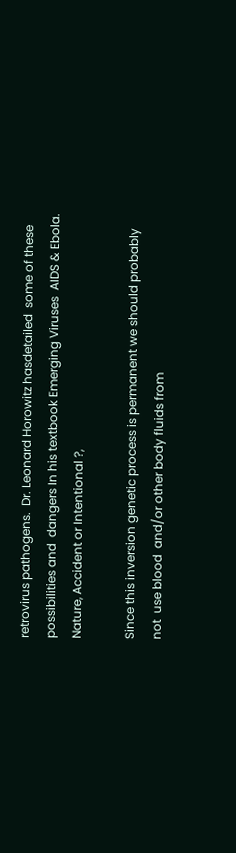retrovirus pathogens.  Dr. Leonard Horowitz hasdetailed  some of these  possibilities and  dangers In his textbook Emerging Viruses  AIDS & Ebola. Nature, Accident or Intentional ?,

Since this inversion genetic process is permanent we should probably not  use blood  and/or other body fluids from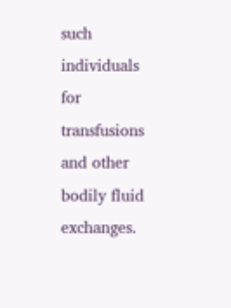such individuals for transfusions and other bodily fluid exchanges.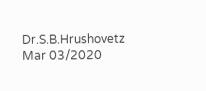Dr.S.B.Hrushovetz Mar 03/2020